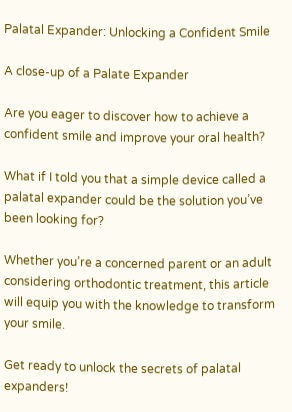Palatal Expander: Unlocking a Confident Smile

A close-up of a Palate Expander

Are you eager to discover how to achieve a confident smile and improve your oral health?

What if I told you that a simple device called a palatal expander could be the solution you’ve been looking for?

Whether you’re a concerned parent or an adult considering orthodontic treatment, this article will equip you with the knowledge to transform your smile.

Get ready to unlock the secrets of palatal expanders!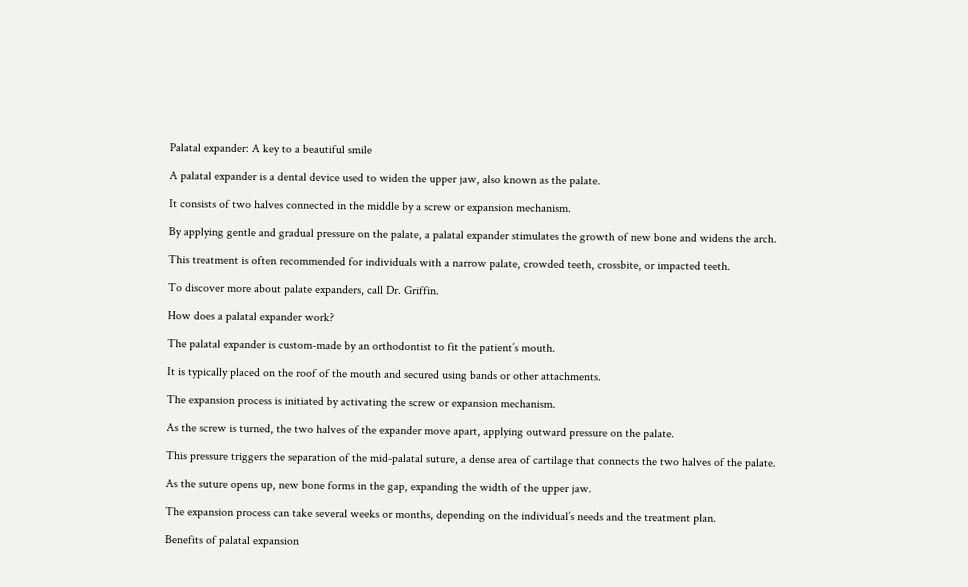Palatal expander: A key to a beautiful smile

A palatal expander is a dental device used to widen the upper jaw, also known as the palate.

It consists of two halves connected in the middle by a screw or expansion mechanism.

By applying gentle and gradual pressure on the palate, a palatal expander stimulates the growth of new bone and widens the arch.

This treatment is often recommended for individuals with a narrow palate, crowded teeth, crossbite, or impacted teeth.

To discover more about palate expanders, call Dr. Griffin.

How does a palatal expander work?

The palatal expander is custom-made by an orthodontist to fit the patient’s mouth.

It is typically placed on the roof of the mouth and secured using bands or other attachments.

The expansion process is initiated by activating the screw or expansion mechanism.

As the screw is turned, the two halves of the expander move apart, applying outward pressure on the palate.

This pressure triggers the separation of the mid-palatal suture, a dense area of cartilage that connects the two halves of the palate.

As the suture opens up, new bone forms in the gap, expanding the width of the upper jaw.

The expansion process can take several weeks or months, depending on the individual’s needs and the treatment plan.

Benefits of palatal expansion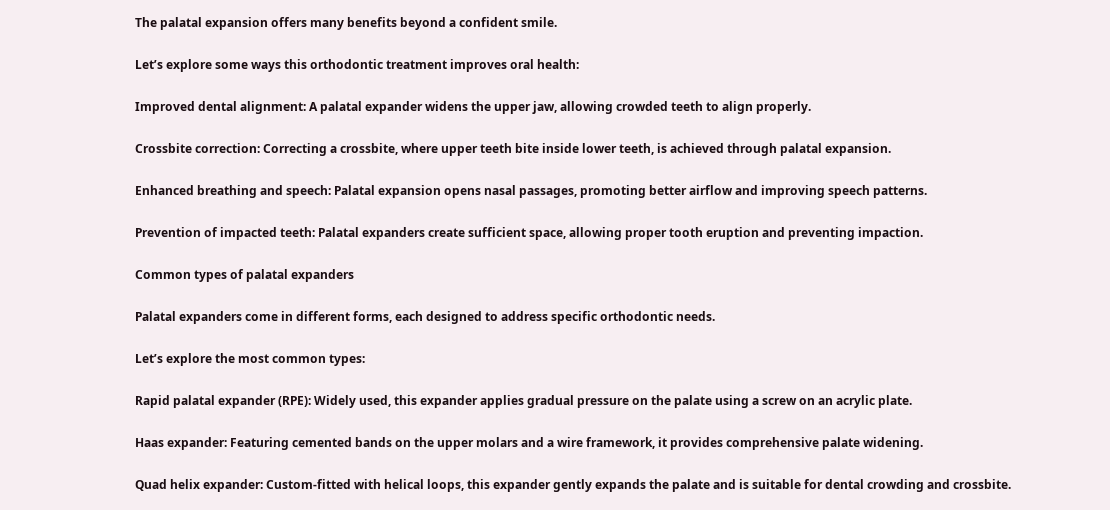The palatal expansion offers many benefits beyond a confident smile.

Let’s explore some ways this orthodontic treatment improves oral health:

Improved dental alignment: A palatal expander widens the upper jaw, allowing crowded teeth to align properly.

Crossbite correction: Correcting a crossbite, where upper teeth bite inside lower teeth, is achieved through palatal expansion.

Enhanced breathing and speech: Palatal expansion opens nasal passages, promoting better airflow and improving speech patterns.

Prevention of impacted teeth: Palatal expanders create sufficient space, allowing proper tooth eruption and preventing impaction.

Common types of palatal expanders

Palatal expanders come in different forms, each designed to address specific orthodontic needs.

Let’s explore the most common types:

Rapid palatal expander (RPE): Widely used, this expander applies gradual pressure on the palate using a screw on an acrylic plate.

Haas expander: Featuring cemented bands on the upper molars and a wire framework, it provides comprehensive palate widening.

Quad helix expander: Custom-fitted with helical loops, this expander gently expands the palate and is suitable for dental crowding and crossbite.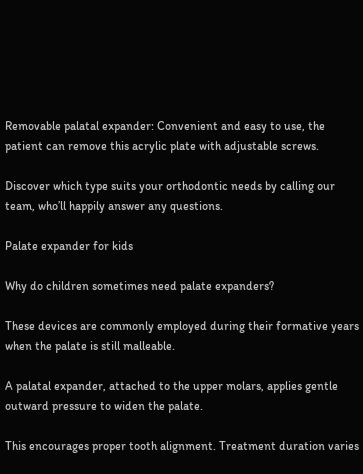Removable palatal expander: Convenient and easy to use, the patient can remove this acrylic plate with adjustable screws.

Discover which type suits your orthodontic needs by calling our team, who’ll happily answer any questions.

Palate expander for kids

Why do children sometimes need palate expanders?

These devices are commonly employed during their formative years when the palate is still malleable.

A palatal expander, attached to the upper molars, applies gentle outward pressure to widen the palate.

This encourages proper tooth alignment. Treatment duration varies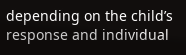depending on the child’s response and individual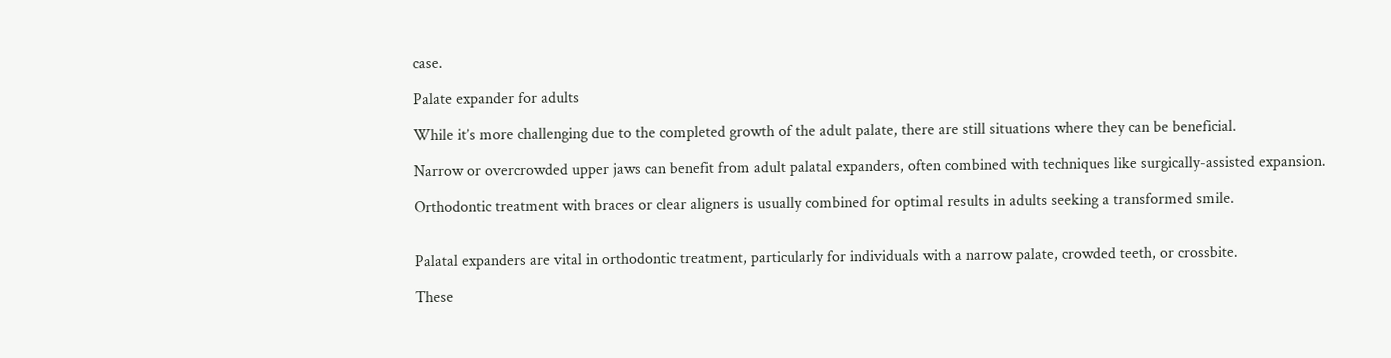case.

Palate expander for adults

While it’s more challenging due to the completed growth of the adult palate, there are still situations where they can be beneficial.

Narrow or overcrowded upper jaws can benefit from adult palatal expanders, often combined with techniques like surgically-assisted expansion.

Orthodontic treatment with braces or clear aligners is usually combined for optimal results in adults seeking a transformed smile.


Palatal expanders are vital in orthodontic treatment, particularly for individuals with a narrow palate, crowded teeth, or crossbite.

These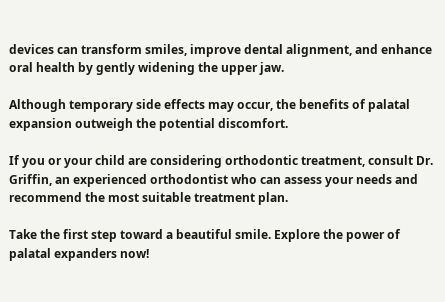devices can transform smiles, improve dental alignment, and enhance oral health by gently widening the upper jaw.

Although temporary side effects may occur, the benefits of palatal expansion outweigh the potential discomfort.

If you or your child are considering orthodontic treatment, consult Dr. Griffin, an experienced orthodontist who can assess your needs and recommend the most suitable treatment plan.

Take the first step toward a beautiful smile. Explore the power of palatal expanders now!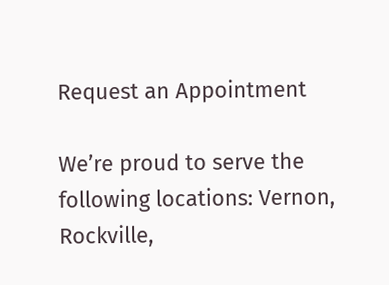Request an Appointment

We’re proud to serve the following locations: Vernon, Rockville,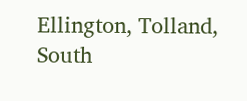Ellington, Tolland, South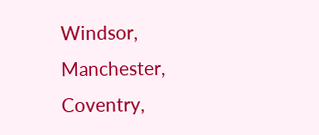Windsor, Manchester, Coventry,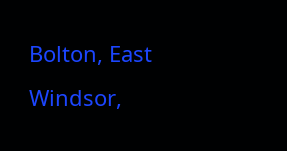Bolton, East Windsor,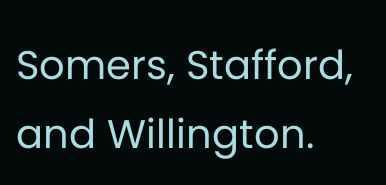Somers, Stafford, and Willington.